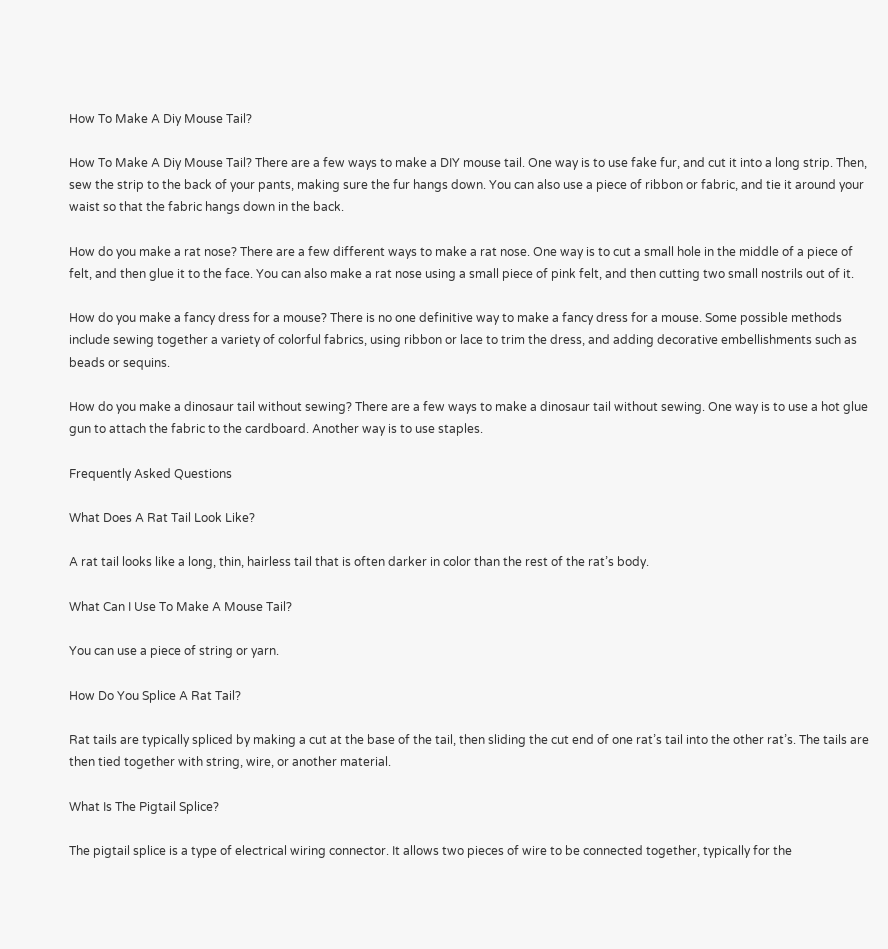How To Make A Diy Mouse Tail?

How To Make A Diy Mouse Tail? There are a few ways to make a DIY mouse tail. One way is to use fake fur, and cut it into a long strip. Then, sew the strip to the back of your pants, making sure the fur hangs down. You can also use a piece of ribbon or fabric, and tie it around your waist so that the fabric hangs down in the back.

How do you make a rat nose? There are a few different ways to make a rat nose. One way is to cut a small hole in the middle of a piece of felt, and then glue it to the face. You can also make a rat nose using a small piece of pink felt, and then cutting two small nostrils out of it.

How do you make a fancy dress for a mouse? There is no one definitive way to make a fancy dress for a mouse. Some possible methods include sewing together a variety of colorful fabrics, using ribbon or lace to trim the dress, and adding decorative embellishments such as beads or sequins.

How do you make a dinosaur tail without sewing? There are a few ways to make a dinosaur tail without sewing. One way is to use a hot glue gun to attach the fabric to the cardboard. Another way is to use staples.

Frequently Asked Questions

What Does A Rat Tail Look Like?

A rat tail looks like a long, thin, hairless tail that is often darker in color than the rest of the rat’s body.

What Can I Use To Make A Mouse Tail?

You can use a piece of string or yarn.

How Do You Splice A Rat Tail?

Rat tails are typically spliced by making a cut at the base of the tail, then sliding the cut end of one rat’s tail into the other rat’s. The tails are then tied together with string, wire, or another material.

What Is The Pigtail Splice?

The pigtail splice is a type of electrical wiring connector. It allows two pieces of wire to be connected together, typically for the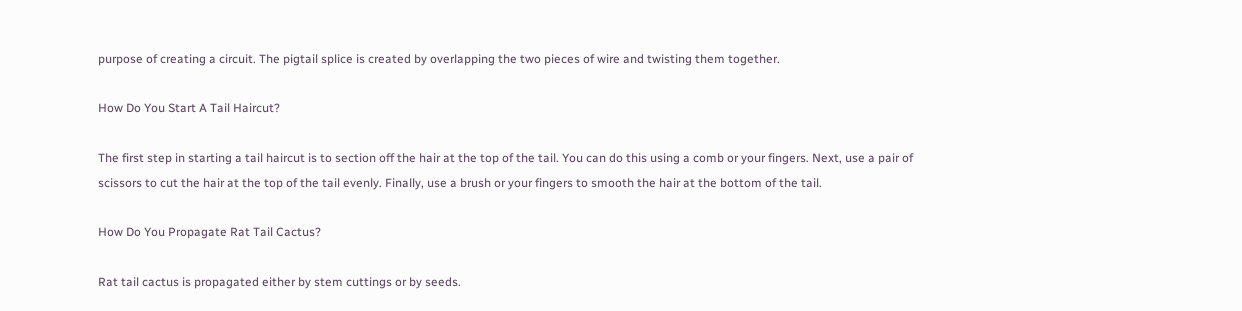purpose of creating a circuit. The pigtail splice is created by overlapping the two pieces of wire and twisting them together.

How Do You Start A Tail Haircut?

The first step in starting a tail haircut is to section off the hair at the top of the tail. You can do this using a comb or your fingers. Next, use a pair of scissors to cut the hair at the top of the tail evenly. Finally, use a brush or your fingers to smooth the hair at the bottom of the tail.

How Do You Propagate Rat Tail Cactus?

Rat tail cactus is propagated either by stem cuttings or by seeds.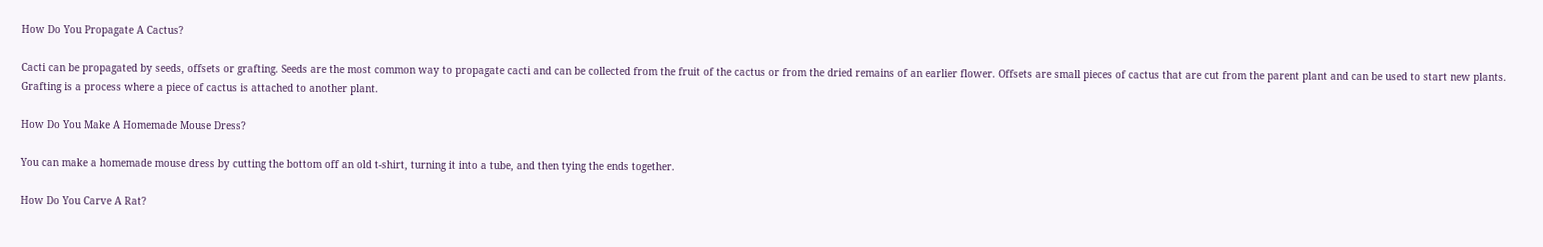How Do You Propagate A Cactus?

Cacti can be propagated by seeds, offsets or grafting. Seeds are the most common way to propagate cacti and can be collected from the fruit of the cactus or from the dried remains of an earlier flower. Offsets are small pieces of cactus that are cut from the parent plant and can be used to start new plants. Grafting is a process where a piece of cactus is attached to another plant.

How Do You Make A Homemade Mouse Dress?

You can make a homemade mouse dress by cutting the bottom off an old t-shirt, turning it into a tube, and then tying the ends together.

How Do You Carve A Rat?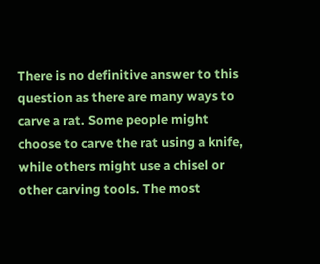There is no definitive answer to this question as there are many ways to carve a rat. Some people might choose to carve the rat using a knife, while others might use a chisel or other carving tools. The most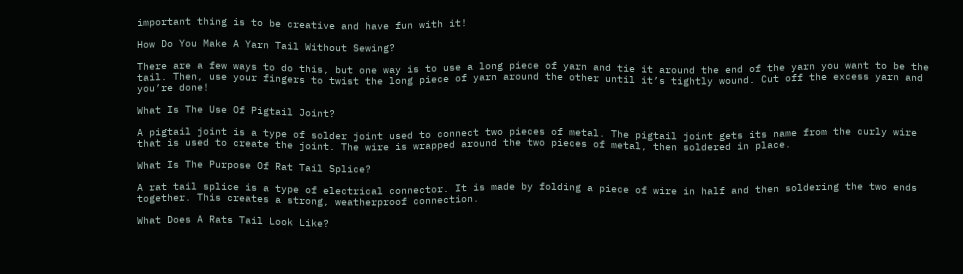important thing is to be creative and have fun with it!

How Do You Make A Yarn Tail Without Sewing?

There are a few ways to do this, but one way is to use a long piece of yarn and tie it around the end of the yarn you want to be the tail. Then, use your fingers to twist the long piece of yarn around the other until it’s tightly wound. Cut off the excess yarn and you’re done!

What Is The Use Of Pigtail Joint?

A pigtail joint is a type of solder joint used to connect two pieces of metal. The pigtail joint gets its name from the curly wire that is used to create the joint. The wire is wrapped around the two pieces of metal, then soldered in place.

What Is The Purpose Of Rat Tail Splice?

A rat tail splice is a type of electrical connector. It is made by folding a piece of wire in half and then soldering the two ends together. This creates a strong, weatherproof connection.

What Does A Rats Tail Look Like?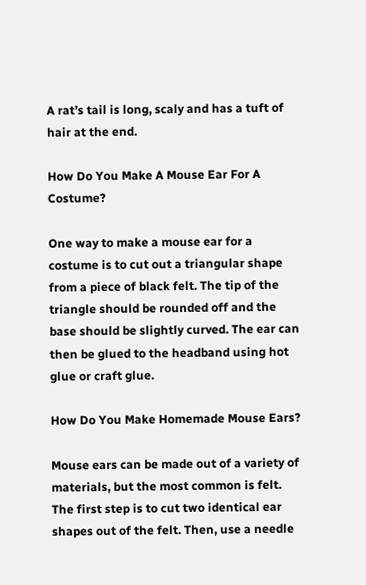A rat’s tail is long, scaly and has a tuft of hair at the end.

How Do You Make A Mouse Ear For A Costume?

One way to make a mouse ear for a costume is to cut out a triangular shape from a piece of black felt. The tip of the triangle should be rounded off and the base should be slightly curved. The ear can then be glued to the headband using hot glue or craft glue.

How Do You Make Homemade Mouse Ears?

Mouse ears can be made out of a variety of materials, but the most common is felt. The first step is to cut two identical ear shapes out of the felt. Then, use a needle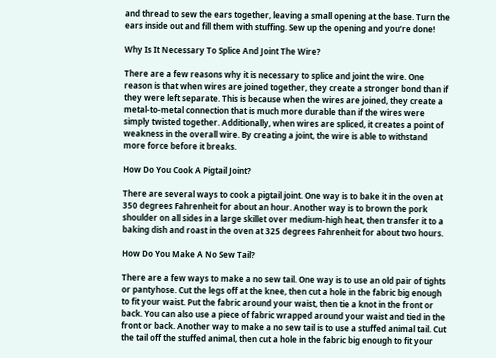and thread to sew the ears together, leaving a small opening at the base. Turn the ears inside out and fill them with stuffing. Sew up the opening and you’re done!

Why Is It Necessary To Splice And Joint The Wire?

There are a few reasons why it is necessary to splice and joint the wire. One reason is that when wires are joined together, they create a stronger bond than if they were left separate. This is because when the wires are joined, they create a metal-to-metal connection that is much more durable than if the wires were simply twisted together. Additionally, when wires are spliced, it creates a point of weakness in the overall wire. By creating a joint, the wire is able to withstand more force before it breaks.

How Do You Cook A Pigtail Joint?

There are several ways to cook a pigtail joint. One way is to bake it in the oven at 350 degrees Fahrenheit for about an hour. Another way is to brown the pork shoulder on all sides in a large skillet over medium-high heat, then transfer it to a baking dish and roast in the oven at 325 degrees Fahrenheit for about two hours.

How Do You Make A No Sew Tail?

There are a few ways to make a no sew tail. One way is to use an old pair of tights or pantyhose. Cut the legs off at the knee, then cut a hole in the fabric big enough to fit your waist. Put the fabric around your waist, then tie a knot in the front or back. You can also use a piece of fabric wrapped around your waist and tied in the front or back. Another way to make a no sew tail is to use a stuffed animal tail. Cut the tail off the stuffed animal, then cut a hole in the fabric big enough to fit your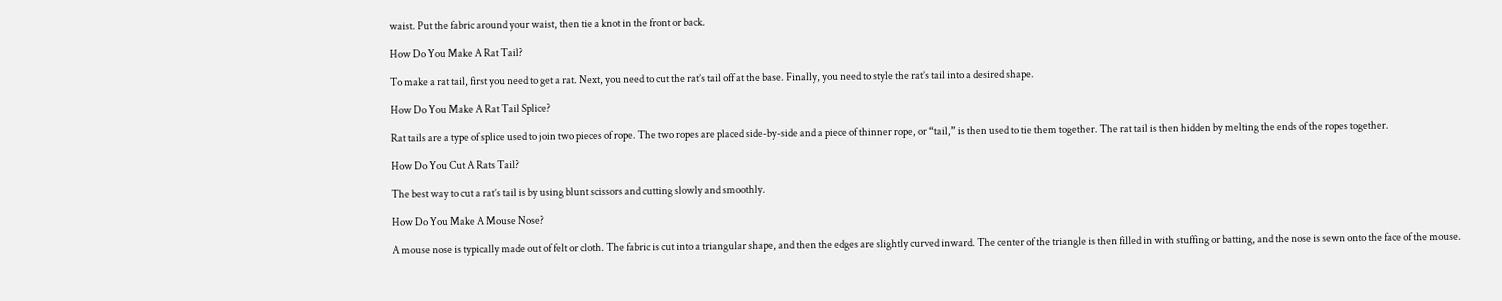waist. Put the fabric around your waist, then tie a knot in the front or back.

How Do You Make A Rat Tail?

To make a rat tail, first you need to get a rat. Next, you need to cut the rat’s tail off at the base. Finally, you need to style the rat’s tail into a desired shape.

How Do You Make A Rat Tail Splice?

Rat tails are a type of splice used to join two pieces of rope. The two ropes are placed side-by-side and a piece of thinner rope, or “tail,” is then used to tie them together. The rat tail is then hidden by melting the ends of the ropes together.

How Do You Cut A Rats Tail?

The best way to cut a rat’s tail is by using blunt scissors and cutting slowly and smoothly.

How Do You Make A Mouse Nose?

A mouse nose is typically made out of felt or cloth. The fabric is cut into a triangular shape, and then the edges are slightly curved inward. The center of the triangle is then filled in with stuffing or batting, and the nose is sewn onto the face of the mouse.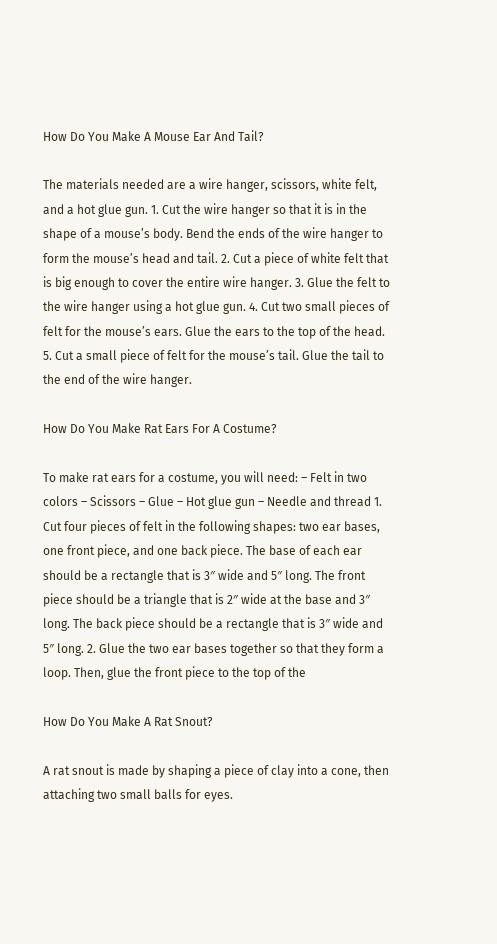How Do You Make A Mouse Ear And Tail?

The materials needed are a wire hanger, scissors, white felt, and a hot glue gun. 1. Cut the wire hanger so that it is in the shape of a mouse’s body. Bend the ends of the wire hanger to form the mouse’s head and tail. 2. Cut a piece of white felt that is big enough to cover the entire wire hanger. 3. Glue the felt to the wire hanger using a hot glue gun. 4. Cut two small pieces of felt for the mouse’s ears. Glue the ears to the top of the head. 5. Cut a small piece of felt for the mouse’s tail. Glue the tail to the end of the wire hanger.

How Do You Make Rat Ears For A Costume?

To make rat ears for a costume, you will need: – Felt in two colors – Scissors – Glue – Hot glue gun – Needle and thread 1. Cut four pieces of felt in the following shapes: two ear bases, one front piece, and one back piece. The base of each ear should be a rectangle that is 3″ wide and 5″ long. The front piece should be a triangle that is 2″ wide at the base and 3″ long. The back piece should be a rectangle that is 3″ wide and 5″ long. 2. Glue the two ear bases together so that they form a loop. Then, glue the front piece to the top of the

How Do You Make A Rat Snout?

A rat snout is made by shaping a piece of clay into a cone, then attaching two small balls for eyes.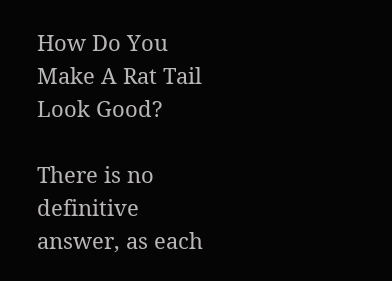How Do You Make A Rat Tail Look Good?

There is no definitive answer, as each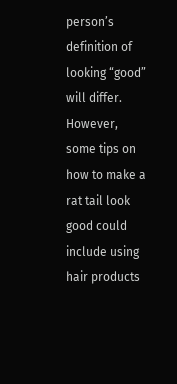person’s definition of looking “good” will differ. However, some tips on how to make a rat tail look good could include using hair products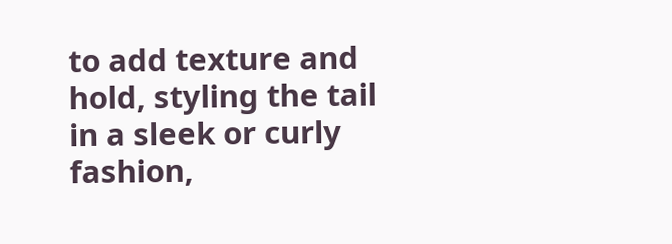to add texture and hold, styling the tail in a sleek or curly fashion,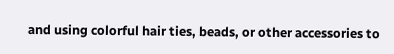and using colorful hair ties, beads, or other accessories to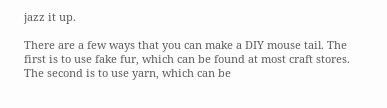jazz it up.

There are a few ways that you can make a DIY mouse tail. The first is to use fake fur, which can be found at most craft stores. The second is to use yarn, which can be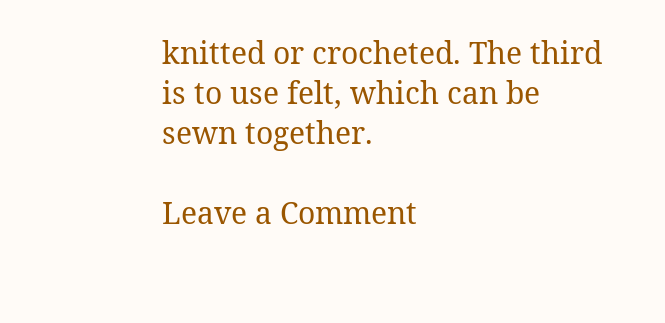knitted or crocheted. The third is to use felt, which can be sewn together.

Leave a Comment